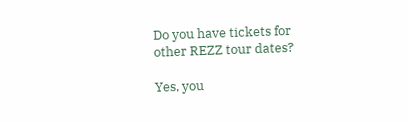Do you have tickets for other REZZ tour dates?

Yes, you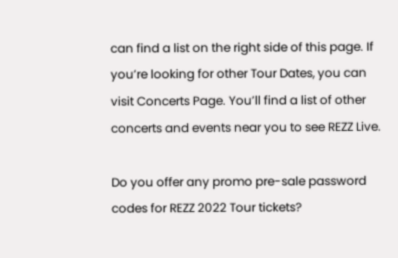can find a list on the right side of this page. If you’re looking for other Tour Dates, you can visit Concerts Page. You’ll find a list of other concerts and events near you to see REZZ Live.

Do you offer any promo pre-sale password codes for REZZ 2022 Tour tickets?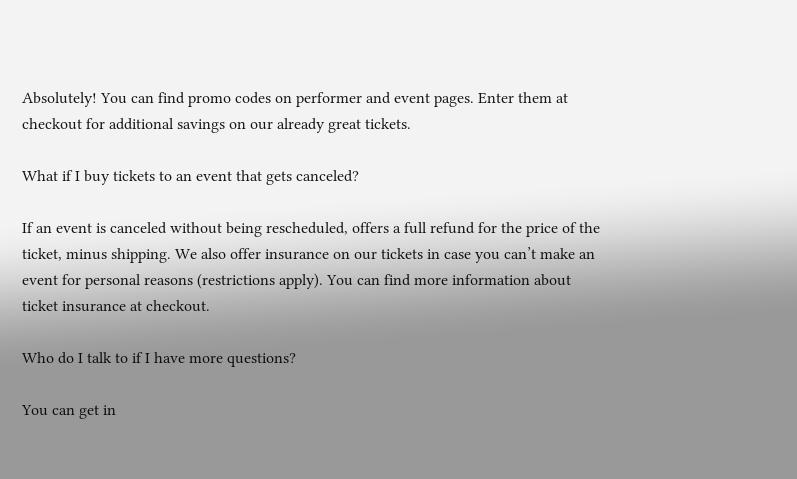Absolutely! You can find promo codes on performer and event pages. Enter them at checkout for additional savings on our already great tickets.

What if I buy tickets to an event that gets canceled?

If an event is canceled without being rescheduled, offers a full refund for the price of the ticket, minus shipping. We also offer insurance on our tickets in case you can’t make an event for personal reasons (restrictions apply). You can find more information about ticket insurance at checkout.

Who do I talk to if I have more questions?

You can get in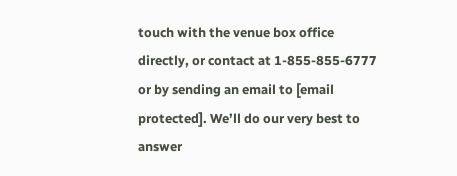touch with the venue box office directly, or contact at 1-855-855-6777 or by sending an email to [email protected]. We’ll do our very best to answer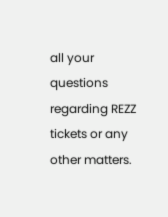all your questions regarding REZZ tickets or any other matters.